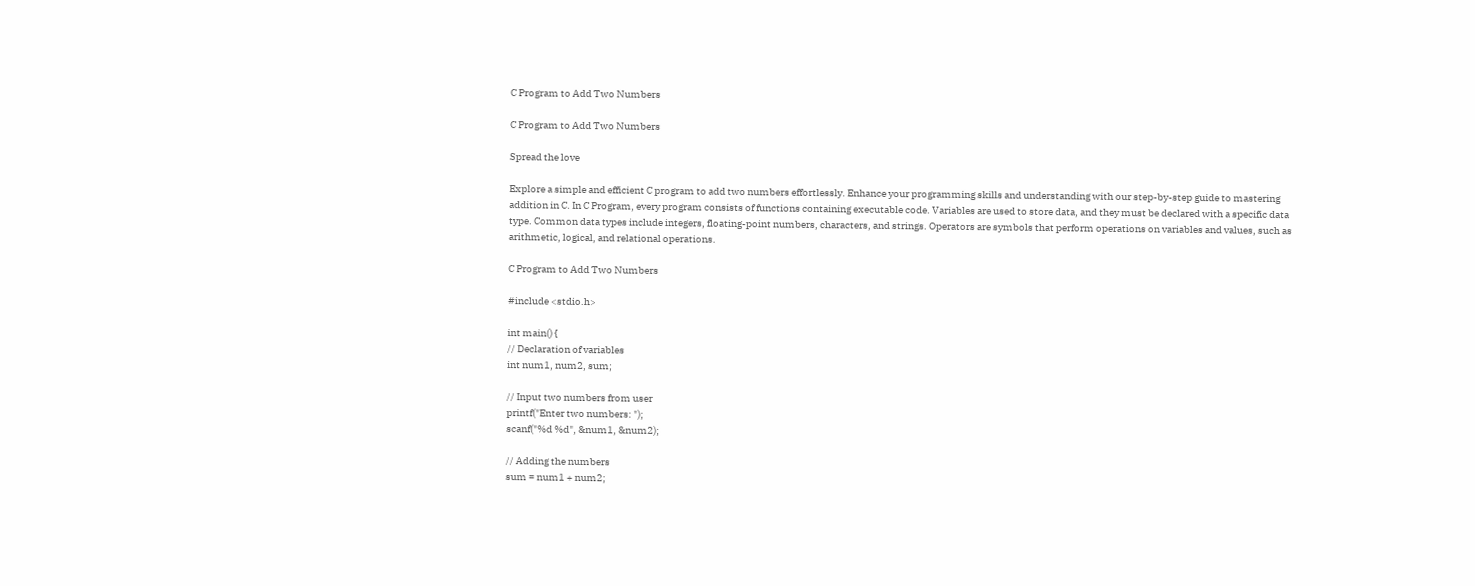C Program to Add Two Numbers

C Program to Add Two Numbers

Spread the love

Explore a simple and efficient C program to add two numbers effortlessly. Enhance your programming skills and understanding with our step-by-step guide to mastering addition in C. In C Program, every program consists of functions containing executable code. Variables are used to store data, and they must be declared with a specific data type. Common data types include integers, floating-point numbers, characters, and strings. Operators are symbols that perform operations on variables and values, such as arithmetic, logical, and relational operations.

C Program to Add Two Numbers

#include <stdio.h>

int main() {
// Declaration of variables
int num1, num2, sum;

// Input two numbers from user
printf("Enter two numbers: ");
scanf("%d %d", &num1, &num2);

// Adding the numbers
sum = num1 + num2;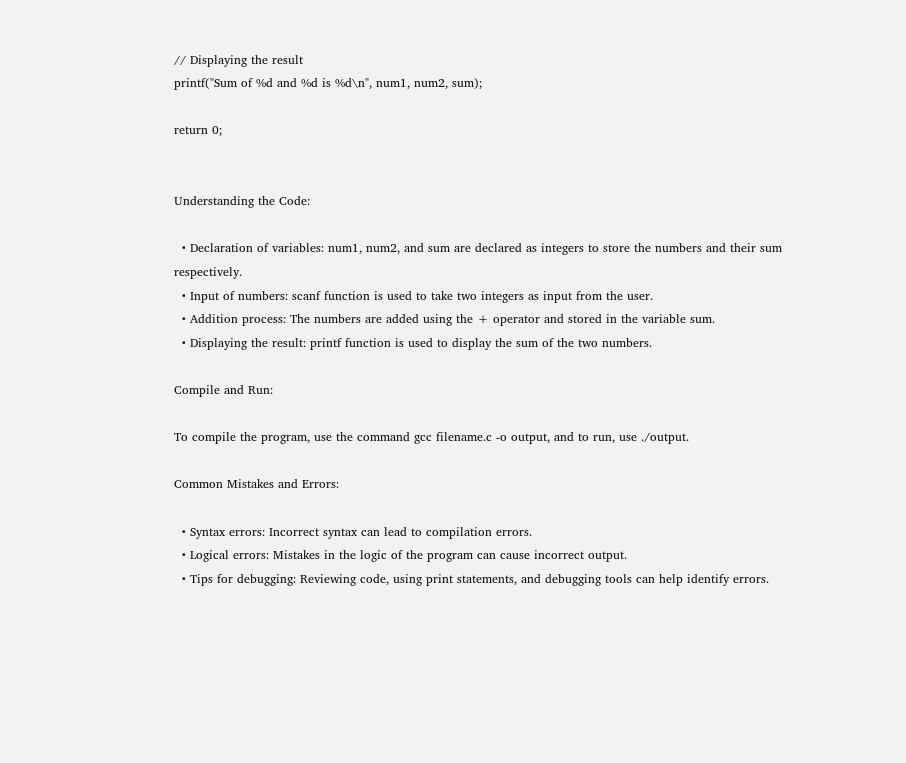// Displaying the result
printf("Sum of %d and %d is %d\n", num1, num2, sum);

return 0;


Understanding the Code:

  • Declaration of variables: num1, num2, and sum are declared as integers to store the numbers and their sum respectively.
  • Input of numbers: scanf function is used to take two integers as input from the user.
  • Addition process: The numbers are added using the + operator and stored in the variable sum.
  • Displaying the result: printf function is used to display the sum of the two numbers.

Compile and Run:

To compile the program, use the command gcc filename.c -o output, and to run, use ./output.

Common Mistakes and Errors:

  • Syntax errors: Incorrect syntax can lead to compilation errors.
  • Logical errors: Mistakes in the logic of the program can cause incorrect output.
  • Tips for debugging: Reviewing code, using print statements, and debugging tools can help identify errors.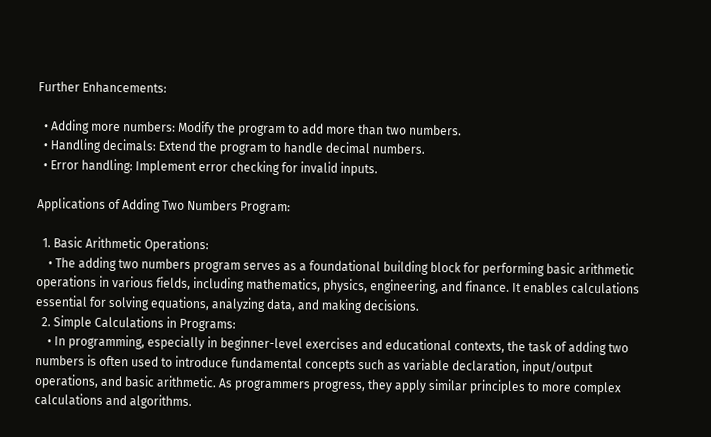Further Enhancements:

  • Adding more numbers: Modify the program to add more than two numbers.
  • Handling decimals: Extend the program to handle decimal numbers.
  • Error handling: Implement error checking for invalid inputs.

Applications of Adding Two Numbers Program:

  1. Basic Arithmetic Operations:
    • The adding two numbers program serves as a foundational building block for performing basic arithmetic operations in various fields, including mathematics, physics, engineering, and finance. It enables calculations essential for solving equations, analyzing data, and making decisions.
  2. Simple Calculations in Programs:
    • In programming, especially in beginner-level exercises and educational contexts, the task of adding two numbers is often used to introduce fundamental concepts such as variable declaration, input/output operations, and basic arithmetic. As programmers progress, they apply similar principles to more complex calculations and algorithms.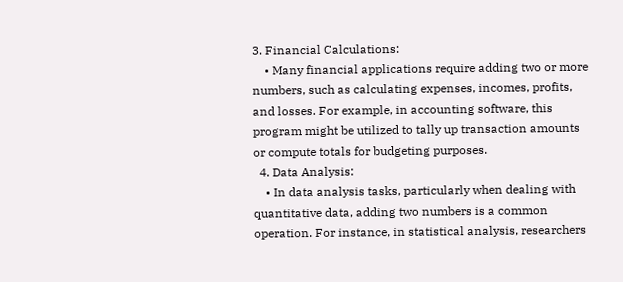3. Financial Calculations:
    • Many financial applications require adding two or more numbers, such as calculating expenses, incomes, profits, and losses. For example, in accounting software, this program might be utilized to tally up transaction amounts or compute totals for budgeting purposes.
  4. Data Analysis:
    • In data analysis tasks, particularly when dealing with quantitative data, adding two numbers is a common operation. For instance, in statistical analysis, researchers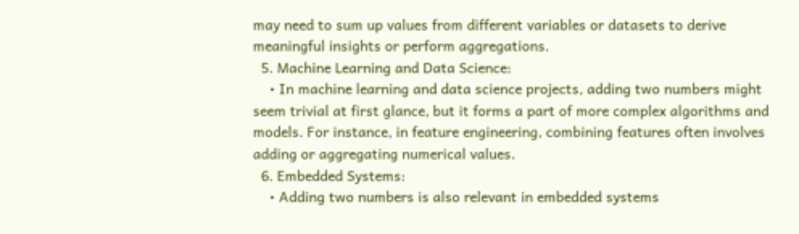may need to sum up values from different variables or datasets to derive meaningful insights or perform aggregations.
  5. Machine Learning and Data Science:
    • In machine learning and data science projects, adding two numbers might seem trivial at first glance, but it forms a part of more complex algorithms and models. For instance, in feature engineering, combining features often involves adding or aggregating numerical values.
  6. Embedded Systems:
    • Adding two numbers is also relevant in embedded systems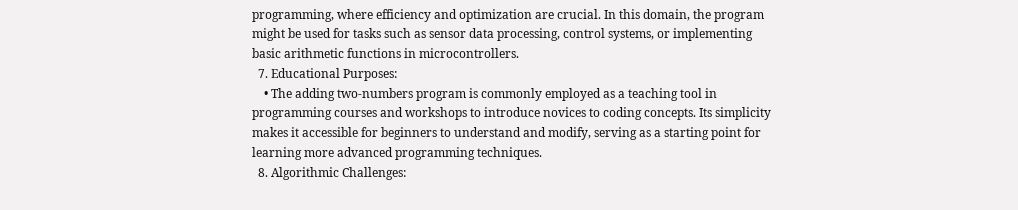programming, where efficiency and optimization are crucial. In this domain, the program might be used for tasks such as sensor data processing, control systems, or implementing basic arithmetic functions in microcontrollers.
  7. Educational Purposes:
    • The adding two-numbers program is commonly employed as a teaching tool in programming courses and workshops to introduce novices to coding concepts. Its simplicity makes it accessible for beginners to understand and modify, serving as a starting point for learning more advanced programming techniques.
  8. Algorithmic Challenges: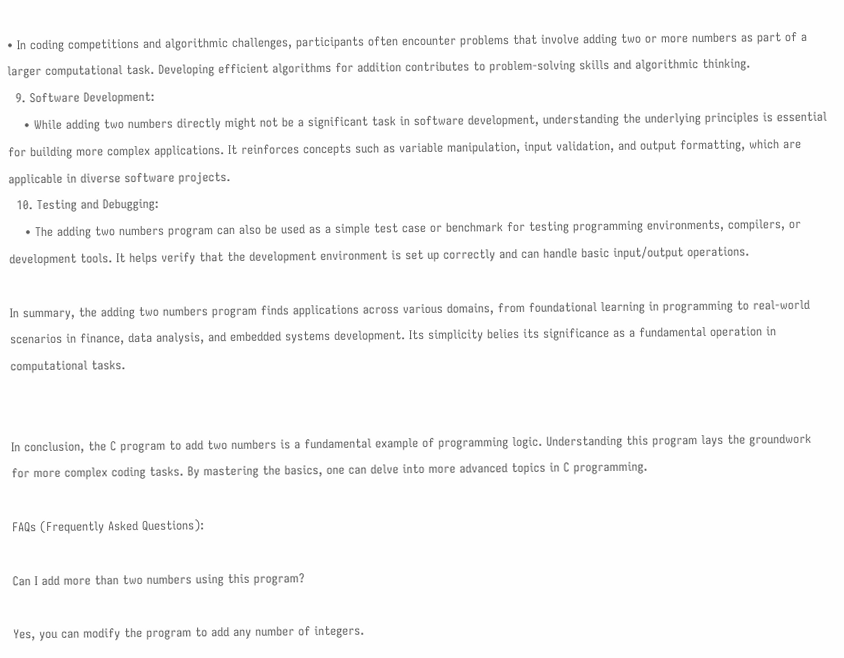• In coding competitions and algorithmic challenges, participants often encounter problems that involve adding two or more numbers as part of a larger computational task. Developing efficient algorithms for addition contributes to problem-solving skills and algorithmic thinking.
  9. Software Development:
    • While adding two numbers directly might not be a significant task in software development, understanding the underlying principles is essential for building more complex applications. It reinforces concepts such as variable manipulation, input validation, and output formatting, which are applicable in diverse software projects.
  10. Testing and Debugging:
    • The adding two numbers program can also be used as a simple test case or benchmark for testing programming environments, compilers, or development tools. It helps verify that the development environment is set up correctly and can handle basic input/output operations.

In summary, the adding two numbers program finds applications across various domains, from foundational learning in programming to real-world scenarios in finance, data analysis, and embedded systems development. Its simplicity belies its significance as a fundamental operation in computational tasks.


In conclusion, the C program to add two numbers is a fundamental example of programming logic. Understanding this program lays the groundwork for more complex coding tasks. By mastering the basics, one can delve into more advanced topics in C programming.

FAQs (Frequently Asked Questions):

Can I add more than two numbers using this program?

Yes, you can modify the program to add any number of integers.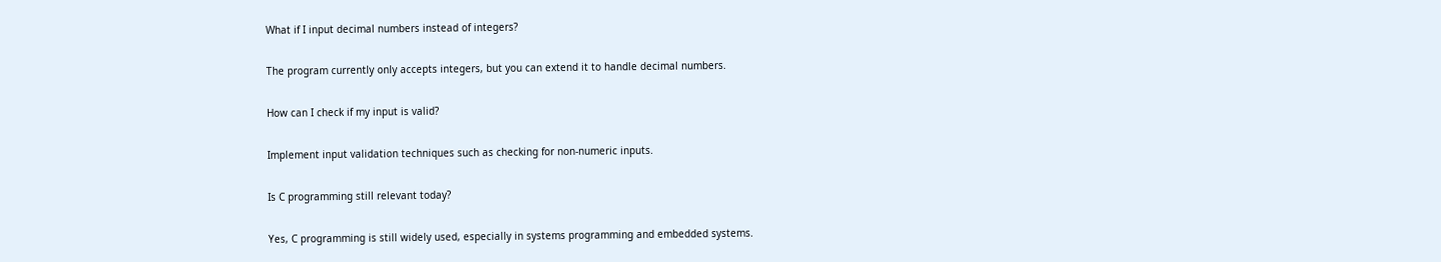What if I input decimal numbers instead of integers?

The program currently only accepts integers, but you can extend it to handle decimal numbers.

How can I check if my input is valid?

Implement input validation techniques such as checking for non-numeric inputs.

Is C programming still relevant today?

Yes, C programming is still widely used, especially in systems programming and embedded systems.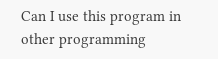Can I use this program in other programming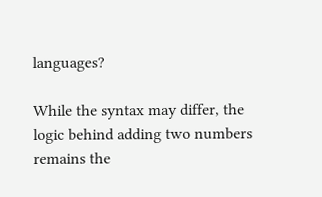languages?

While the syntax may differ, the logic behind adding two numbers remains the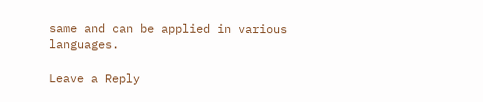same and can be applied in various languages.

Leave a Reply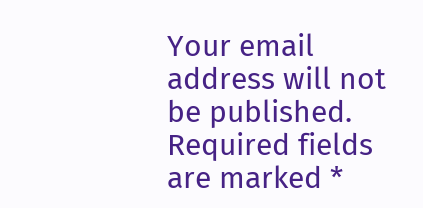Your email address will not be published. Required fields are marked *